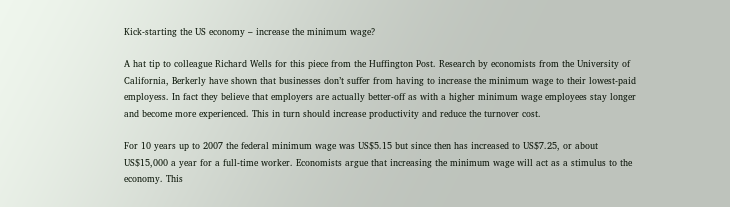Kick-starting the US economy – increase the minimum wage?

A hat tip to colleague Richard Wells for this piece from the Huffington Post. Research by economists from the University of California, Berkerly have shown that businesses don’t suffer from having to increase the minimum wage to their lowest-paid employess. In fact they believe that employers are actually better-off as with a higher minimum wage employees stay longer and become more experienced. This in turn should increase productivity and reduce the turnover cost.

For 10 years up to 2007 the federal minimum wage was US$5.15 but since then has increased to US$7.25, or about US$15,000 a year for a full-time worker. Economists argue that increasing the minimum wage will act as a stimulus to the economy. This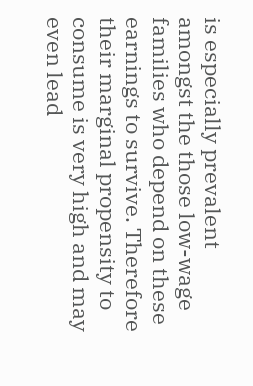is especially prevalent amongst the those low-wage families who depend on these earnings to survive. Therefore their marginal propensity to consume is very high and may even lead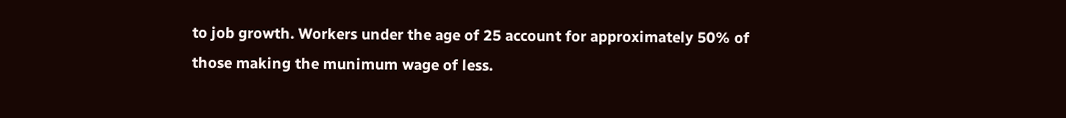to job growth. Workers under the age of 25 account for approximately 50% of those making the munimum wage of less.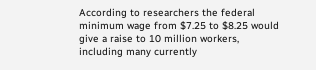According to researchers the federal minimum wage from $7.25 to $8.25 would give a raise to 10 million workers, including many currently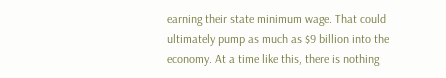earning their state minimum wage. That could ultimately pump as much as $9 billion into the economy. At a time like this, there is nothing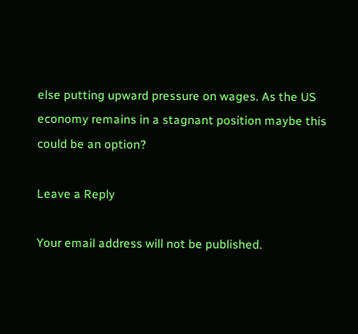else putting upward pressure on wages. As the US economy remains in a stagnant position maybe this could be an option?

Leave a Reply

Your email address will not be published.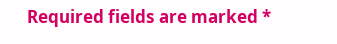Required fields are marked *